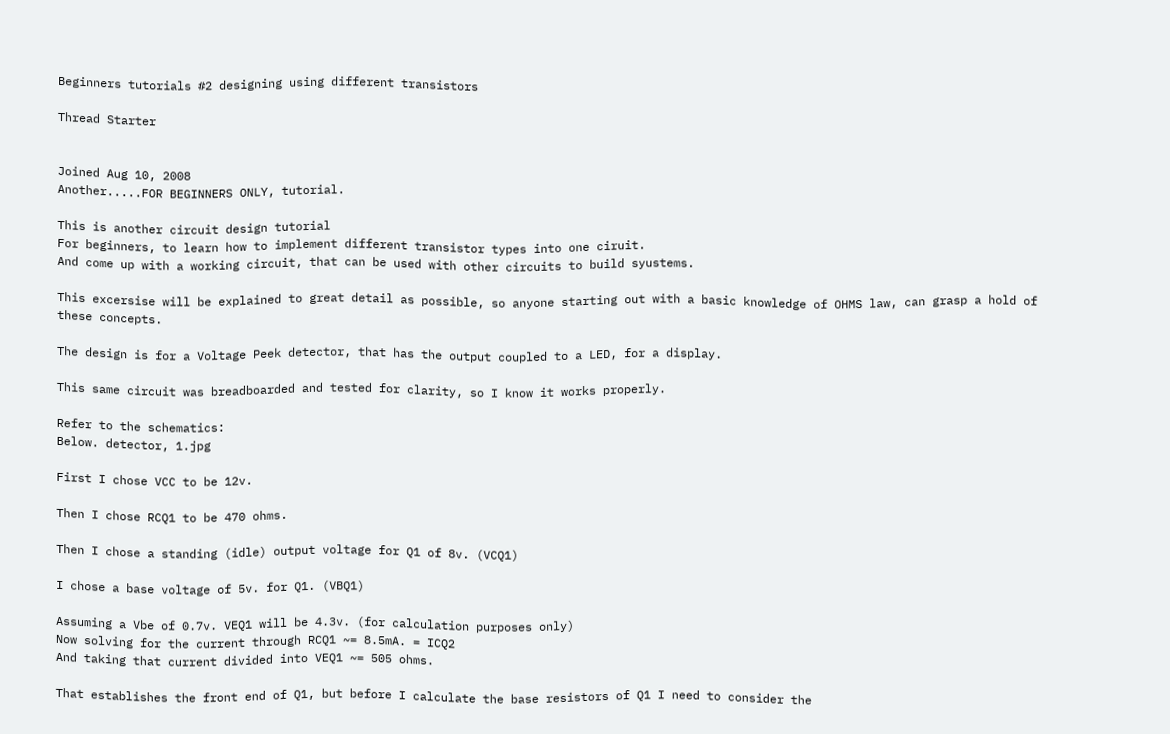Beginners tutorials #2 designing using different transistors

Thread Starter


Joined Aug 10, 2008
Another.....FOR BEGINNERS ONLY, tutorial.

This is another circuit design tutorial
For beginners, to learn how to implement different transistor types into one ciruit.
And come up with a working circuit, that can be used with other circuits to build syustems.

This excersise will be explained to great detail as possible, so anyone starting out with a basic knowledge of OHMS law, can grasp a hold of these concepts.

The design is for a Voltage Peek detector, that has the output coupled to a LED, for a display.

This same circuit was breadboarded and tested for clarity, so I know it works properly.

Refer to the schematics:
Below. detector, 1.jpg

First I chose VCC to be 12v.

Then I chose RCQ1 to be 470 ohms.

Then I chose a standing (idle) output voltage for Q1 of 8v. (VCQ1)

I chose a base voltage of 5v. for Q1. (VBQ1)

Assuming a Vbe of 0.7v. VEQ1 will be 4.3v. (for calculation purposes only)
Now solving for the current through RCQ1 ~= 8.5mA. = ICQ2
And taking that current divided into VEQ1 ~= 505 ohms.

That establishes the front end of Q1, but before I calculate the base resistors of Q1 I need to consider the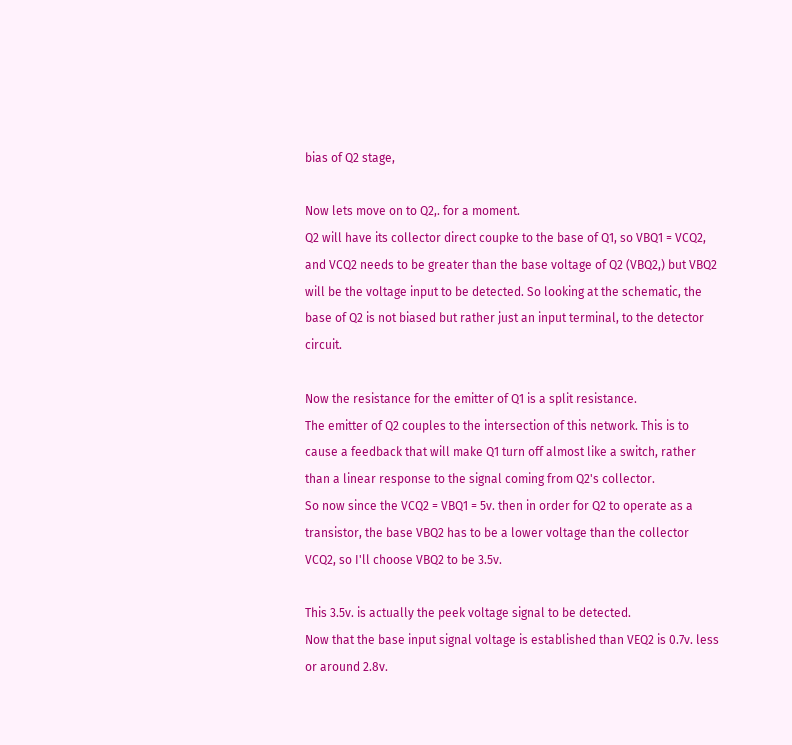bias of Q2 stage,

Now lets move on to Q2,. for a moment.
Q2 will have its collector direct coupke to the base of Q1, so VBQ1 = VCQ2, and VCQ2 needs to be greater than the base voltage of Q2 (VBQ2,) but VBQ2 will be the voltage input to be detected. So looking at the schematic, the base of Q2 is not biased but rather just an input terminal, to the detector circuit.

Now the resistance for the emitter of Q1 is a split resistance.
The emitter of Q2 couples to the intersection of this network. This is to cause a feedback that will make Q1 turn off almost like a switch, rather than a linear response to the signal coming from Q2's collector.
So now since the VCQ2 = VBQ1 = 5v. then in order for Q2 to operate as a transistor, the base VBQ2 has to be a lower voltage than the collector VCQ2, so I'll choose VBQ2 to be 3.5v.

This 3.5v. is actually the peek voltage signal to be detected.
Now that the base input signal voltage is established than VEQ2 is 0.7v. less or around 2.8v.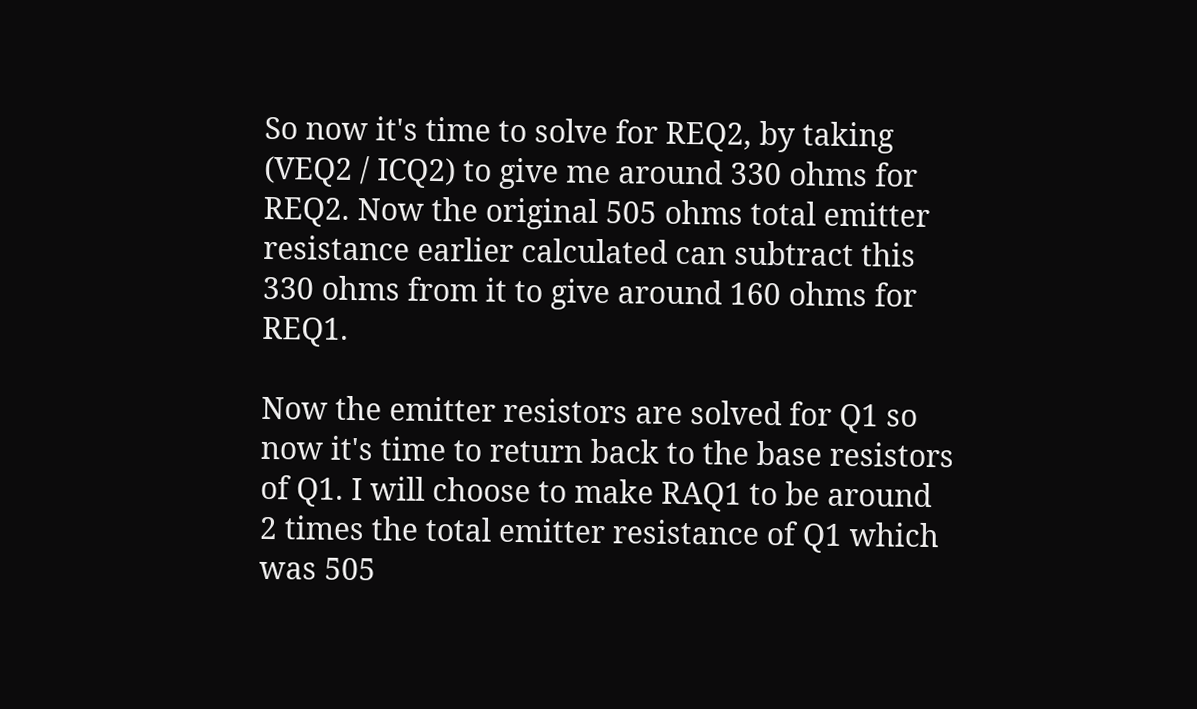So now it's time to solve for REQ2, by taking (VEQ2 / ICQ2) to give me around 330 ohms for REQ2. Now the original 505 ohms total emitter resistance earlier calculated can subtract this 330 ohms from it to give around 160 ohms for REQ1.

Now the emitter resistors are solved for Q1 so now it's time to return back to the base resistors of Q1. I will choose to make RAQ1 to be around 2 times the total emitter resistance of Q1 which was 505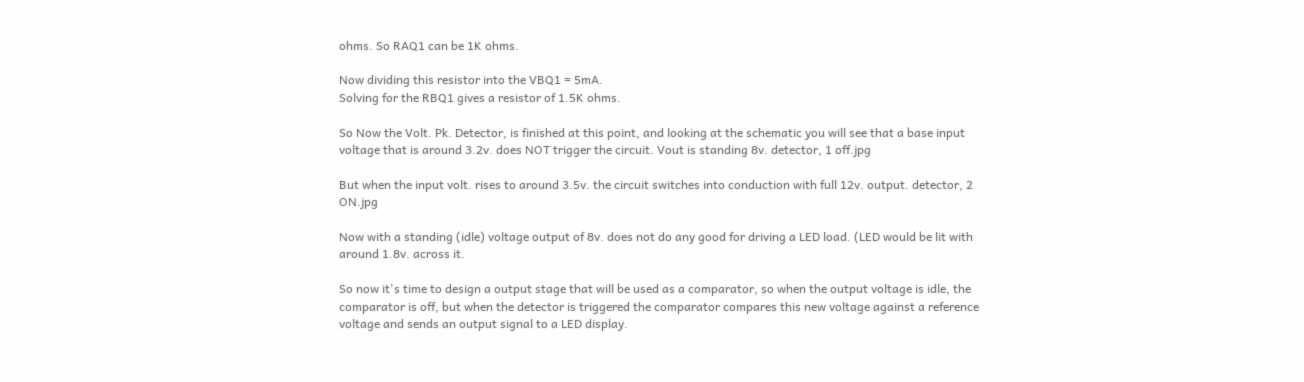ohms. So RAQ1 can be 1K ohms.

Now dividing this resistor into the VBQ1 = 5mA.
Solving for the RBQ1 gives a resistor of 1.5K ohms.

So Now the Volt. Pk. Detector, is finished at this point, and looking at the schematic you will see that a base input voltage that is around 3.2v. does NOT trigger the circuit. Vout is standing 8v. detector, 1 off.jpg

But when the input volt. rises to around 3.5v. the circuit switches into conduction with full 12v. output. detector, 2 ON.jpg

Now with a standing (idle) voltage output of 8v. does not do any good for driving a LED load. (LED would be lit with around 1.8v. across it.

So now it's time to design a output stage that will be used as a comparator, so when the output voltage is idle, the comparator is off, but when the detector is triggered the comparator compares this new voltage against a reference voltage and sends an output signal to a LED display.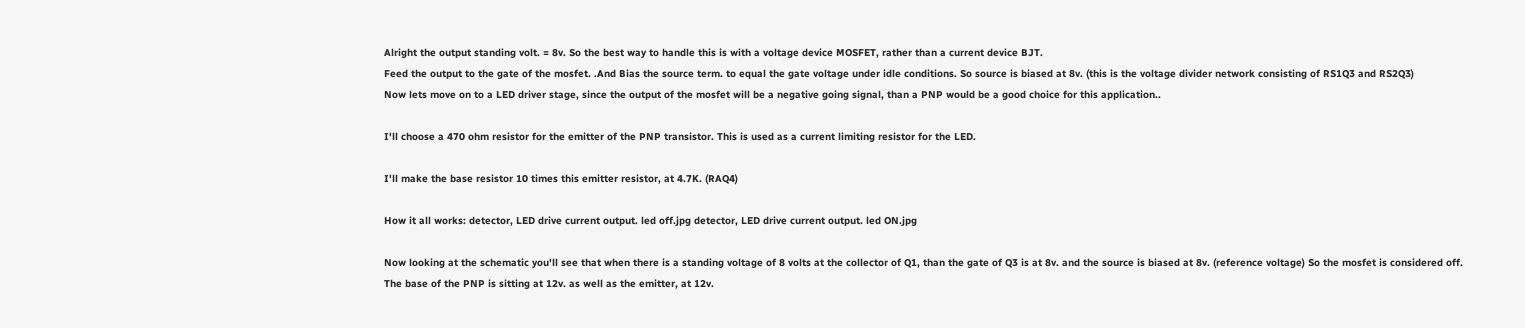Alright the output standing volt. = 8v. So the best way to handle this is with a voltage device MOSFET, rather than a current device BJT.
Feed the output to the gate of the mosfet. .And Bias the source term. to equal the gate voltage under idle conditions. So source is biased at 8v. (this is the voltage divider network consisting of RS1Q3 and RS2Q3)
Now lets move on to a LED driver stage, since the output of the mosfet will be a negative going signal, than a PNP would be a good choice for this application..

I'll choose a 470 ohm resistor for the emitter of the PNP transistor. This is used as a current limiting resistor for the LED.

I'll make the base resistor 10 times this emitter resistor, at 4.7K. (RAQ4)

How it all works: detector, LED drive current output. led off.jpg detector, LED drive current output. led ON.jpg

Now looking at the schematic you'll see that when there is a standing voltage of 8 volts at the collector of Q1, than the gate of Q3 is at 8v. and the source is biased at 8v. (reference voltage) So the mosfet is considered off. The base of the PNP is sitting at 12v. as well as the emitter, at 12v.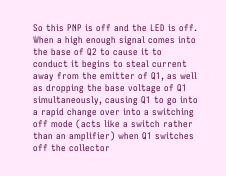So this PNP is off and the LED is off.
When a high enough signal comes into the base of Q2 to cause it to conduct it begins to steal current away from the emitter of Q1, as well as dropping the base voltage of Q1 simultaneously, causing Q1 to go into a rapid change over into a switching off mode (acts like a switch rather than an amplifier) when Q1 switches off the collector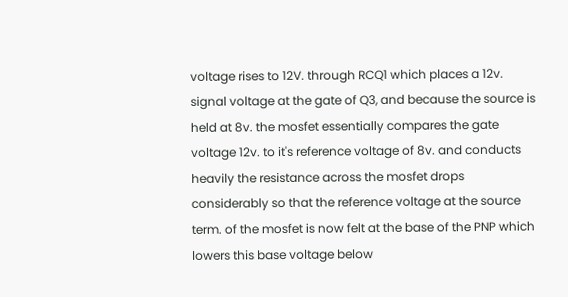voltage rises to 12V. through RCQ1 which places a 12v. signal voltage at the gate of Q3, and because the source is held at 8v. the mosfet essentially compares the gate voltage 12v. to it's reference voltage of 8v. and conducts heavily the resistance across the mosfet drops considerably so that the reference voltage at the source term. of the mosfet is now felt at the base of the PNP which lowers this base voltage below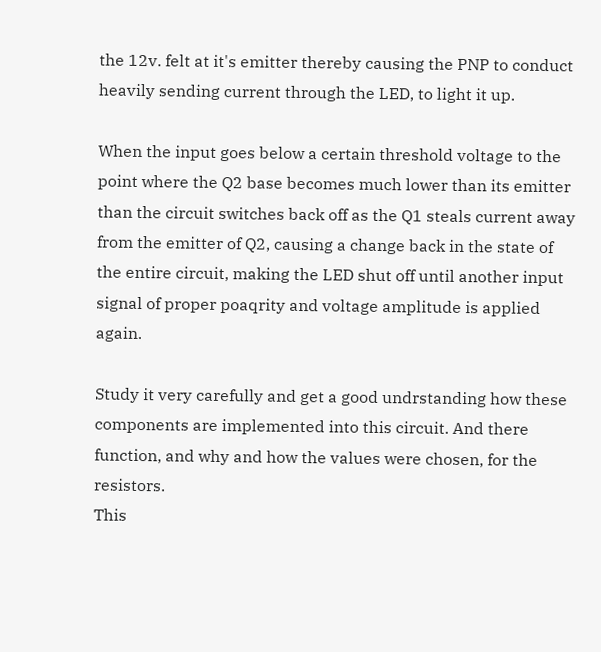the 12v. felt at it's emitter thereby causing the PNP to conduct heavily sending current through the LED, to light it up.

When the input goes below a certain threshold voltage to the point where the Q2 base becomes much lower than its emitter than the circuit switches back off as the Q1 steals current away from the emitter of Q2, causing a change back in the state of the entire circuit, making the LED shut off until another input signal of proper poaqrity and voltage amplitude is applied again.

Study it very carefully and get a good undrstanding how these components are implemented into this circuit. And there function, and why and how the values were chosen, for the resistors.
This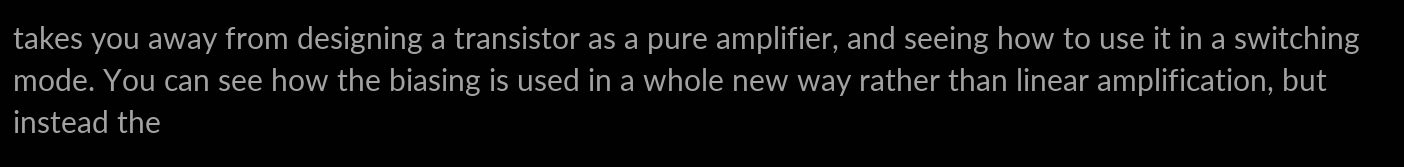takes you away from designing a transistor as a pure amplifier, and seeing how to use it in a switching mode. You can see how the biasing is used in a whole new way rather than linear amplification, but instead the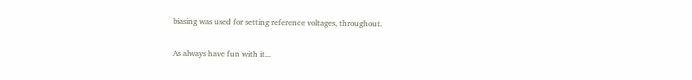biasing was used for setting reference voltages, throughout.

As always have fun with it...